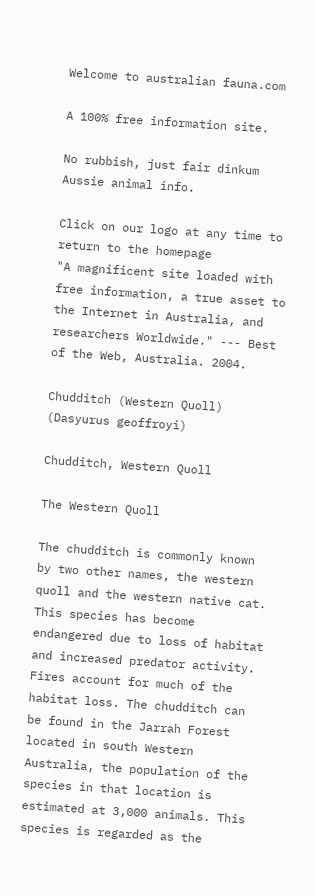Welcome to australian fauna.com

A 100% free information site.

No rubbish, just fair dinkum Aussie animal info.

Click on our logo at any time to return to the homepage
"A magnificent site loaded with free information, a true asset to the Internet in Australia, and researchers Worldwide." --- Best of the Web, Australia. 2004.

Chudditch (Western Quoll) (Dasyurus geoffroyi)

Chudditch, Western Quoll

The Western Quoll

The chudditch is commonly known by two other names, the western quoll and the western native cat. This species has become endangered due to loss of habitat and increased predator activity. Fires account for much of the habitat loss. The chudditch can be found in the Jarrah Forest located in south Western Australia, the population of the species in that location is estimated at 3,000 animals. This species is regarded as the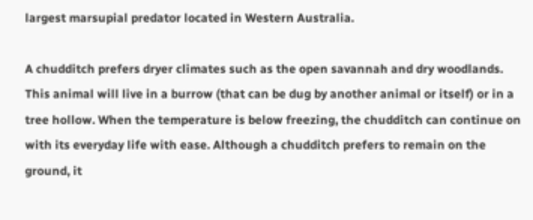largest marsupial predator located in Western Australia.

A chudditch prefers dryer climates such as the open savannah and dry woodlands. This animal will live in a burrow (that can be dug by another animal or itself) or in a tree hollow. When the temperature is below freezing, the chudditch can continue on with its everyday life with ease. Although a chudditch prefers to remain on the ground, it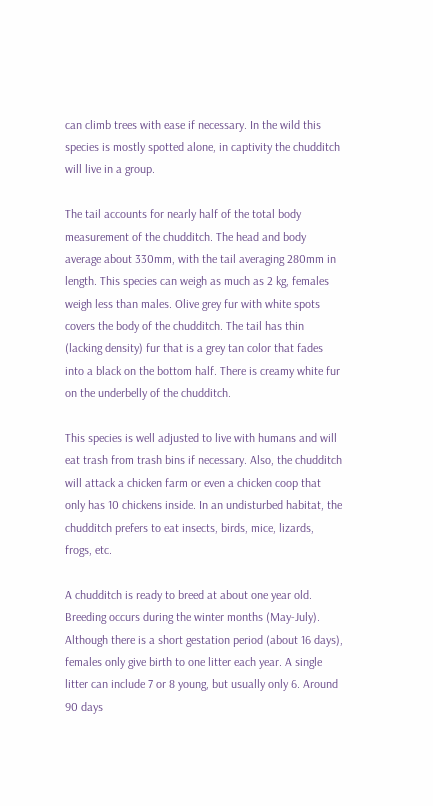can climb trees with ease if necessary. In the wild this species is mostly spotted alone, in captivity the chudditch will live in a group.

The tail accounts for nearly half of the total body measurement of the chudditch. The head and body average about 330mm, with the tail averaging 280mm in length. This species can weigh as much as 2 kg, females weigh less than males. Olive grey fur with white spots covers the body of the chudditch. The tail has thin (lacking density) fur that is a grey tan color that fades into a black on the bottom half. There is creamy white fur on the underbelly of the chudditch.

This species is well adjusted to live with humans and will eat trash from trash bins if necessary. Also, the chudditch will attack a chicken farm or even a chicken coop that only has 10 chickens inside. In an undisturbed habitat, the chudditch prefers to eat insects, birds, mice, lizards, frogs, etc.

A chudditch is ready to breed at about one year old. Breeding occurs during the winter months (May-July). Although there is a short gestation period (about 16 days), females only give birth to one litter each year. A single litter can include 7 or 8 young, but usually only 6. Around 90 days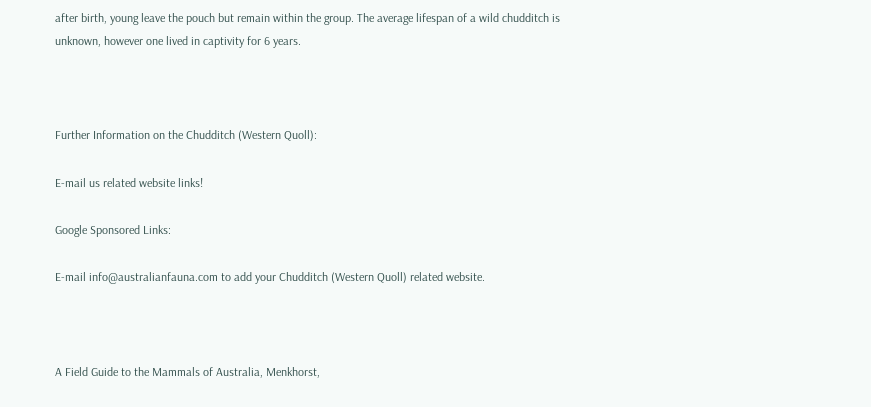after birth, young leave the pouch but remain within the group. The average lifespan of a wild chudditch is unknown, however one lived in captivity for 6 years.



Further Information on the Chudditch (Western Quoll):

E-mail us related website links!

Google Sponsored Links:

E-mail info@australianfauna.com to add your Chudditch (Western Quoll) related website.



A Field Guide to the Mammals of Australia, Menkhorst,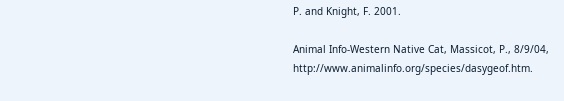P. and Knight, F. 2001.

Animal Info-Western Native Cat, Massicot, P., 8/9/04, http://www.animalinfo.org/species/dasygeof.htm.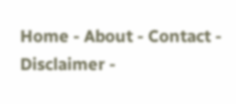Home - About - Contact - Disclaimer -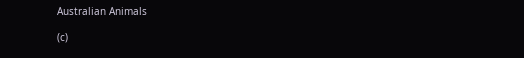Australian Animals

(c)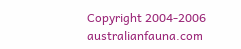Copyright 2004-2006 australianfauna.com